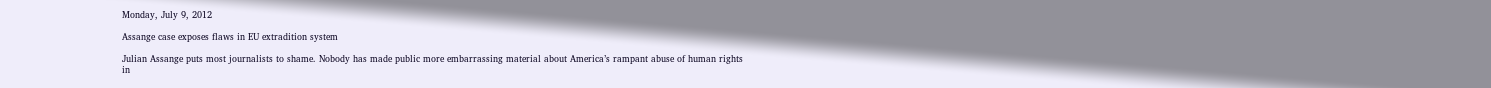Monday, July 9, 2012

Assange case exposes flaws in EU extradition system

Julian Assange puts most journalists to shame. Nobody has made public more embarrassing material about America’s rampant abuse of human rights in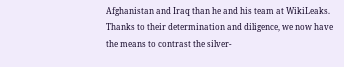Afghanistan and Iraq than he and his team at WikiLeaks. Thanks to their determination and diligence, we now have the means to contrast the silver-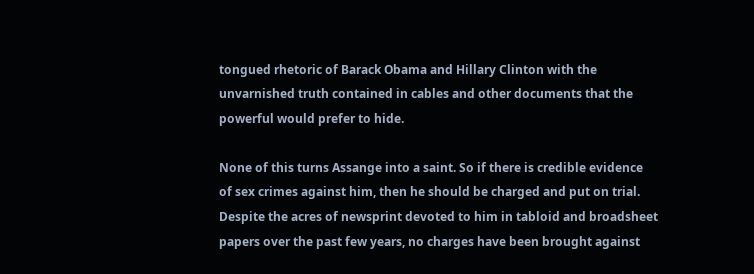tongued rhetoric of Barack Obama and Hillary Clinton with the unvarnished truth contained in cables and other documents that the powerful would prefer to hide.

None of this turns Assange into a saint. So if there is credible evidence of sex crimes against him, then he should be charged and put on trial. Despite the acres of newsprint devoted to him in tabloid and broadsheet papers over the past few years, no charges have been brought against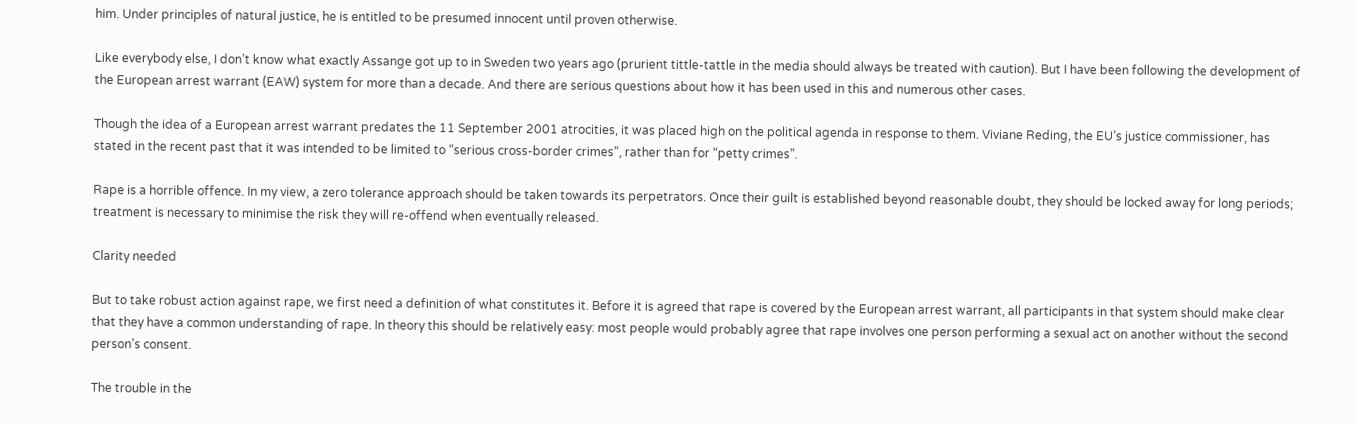him. Under principles of natural justice, he is entitled to be presumed innocent until proven otherwise.

Like everybody else, I don’t know what exactly Assange got up to in Sweden two years ago (prurient tittle-tattle in the media should always be treated with caution). But I have been following the development of the European arrest warrant (EAW) system for more than a decade. And there are serious questions about how it has been used in this and numerous other cases.

Though the idea of a European arrest warrant predates the 11 September 2001 atrocities, it was placed high on the political agenda in response to them. Viviane Reding, the EU’s justice commissioner, has stated in the recent past that it was intended to be limited to “serious cross-border crimes”, rather than for “petty crimes”.

Rape is a horrible offence. In my view, a zero tolerance approach should be taken towards its perpetrators. Once their guilt is established beyond reasonable doubt, they should be locked away for long periods; treatment is necessary to minimise the risk they will re-offend when eventually released.

Clarity needed

But to take robust action against rape, we first need a definition of what constitutes it. Before it is agreed that rape is covered by the European arrest warrant, all participants in that system should make clear that they have a common understanding of rape. In theory this should be relatively easy: most people would probably agree that rape involves one person performing a sexual act on another without the second person’s consent.

The trouble in the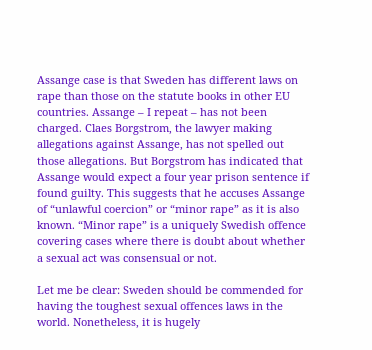Assange case is that Sweden has different laws on rape than those on the statute books in other EU countries. Assange – I repeat – has not been charged. Claes Borgstrom, the lawyer making allegations against Assange, has not spelled out those allegations. But Borgstrom has indicated that Assange would expect a four year prison sentence if found guilty. This suggests that he accuses Assange of “unlawful coercion” or “minor rape” as it is also known. “Minor rape” is a uniquely Swedish offence covering cases where there is doubt about whether a sexual act was consensual or not.

Let me be clear: Sweden should be commended for having the toughest sexual offences laws in the world. Nonetheless, it is hugely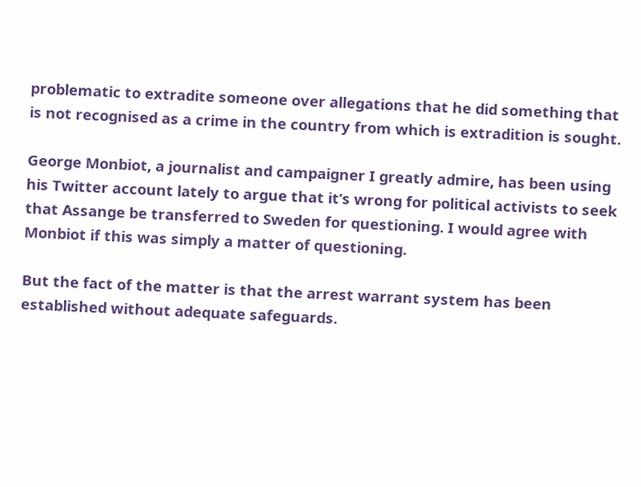problematic to extradite someone over allegations that he did something that is not recognised as a crime in the country from which is extradition is sought.

George Monbiot, a journalist and campaigner I greatly admire, has been using his Twitter account lately to argue that it’s wrong for political activists to seek that Assange be transferred to Sweden for questioning. I would agree with Monbiot if this was simply a matter of questioning.

But the fact of the matter is that the arrest warrant system has been established without adequate safeguards.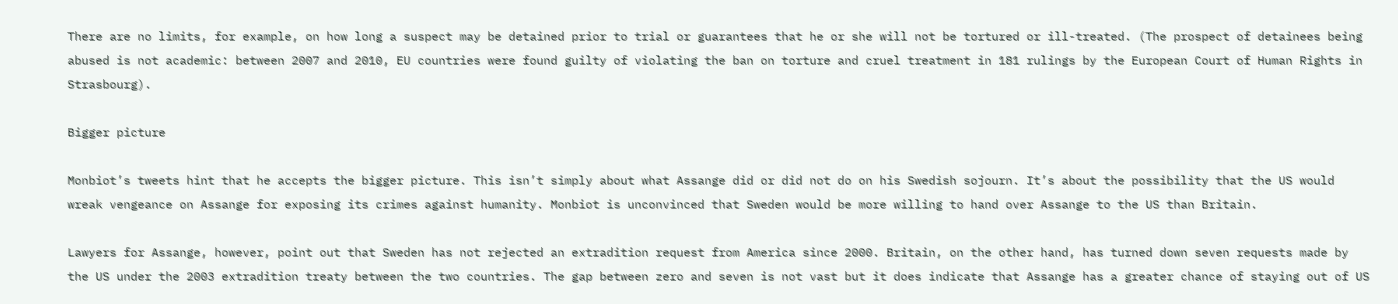There are no limits, for example, on how long a suspect may be detained prior to trial or guarantees that he or she will not be tortured or ill-treated. (The prospect of detainees being abused is not academic: between 2007 and 2010, EU countries were found guilty of violating the ban on torture and cruel treatment in 181 rulings by the European Court of Human Rights in Strasbourg).

Bigger picture

Monbiot’s tweets hint that he accepts the bigger picture. This isn’t simply about what Assange did or did not do on his Swedish sojourn. It’s about the possibility that the US would wreak vengeance on Assange for exposing its crimes against humanity. Monbiot is unconvinced that Sweden would be more willing to hand over Assange to the US than Britain.

Lawyers for Assange, however, point out that Sweden has not rejected an extradition request from America since 2000. Britain, on the other hand, has turned down seven requests made by the US under the 2003 extradition treaty between the two countries. The gap between zero and seven is not vast but it does indicate that Assange has a greater chance of staying out of US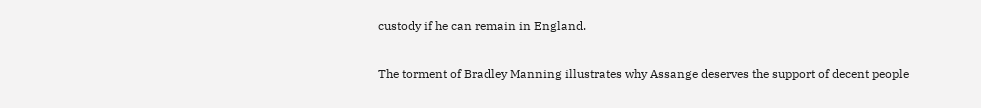custody if he can remain in England.

The torment of Bradley Manning illustrates why Assange deserves the support of decent people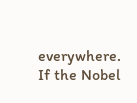everywhere. If the Nobel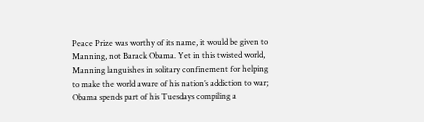Peace Prize was worthy of its name, it would be given to Manning, not Barack Obama. Yet in this twisted world, Manning languishes in solitary confinement for helping to make the world aware of his nation’s addiction to war; Obama spends part of his Tuesdays compiling a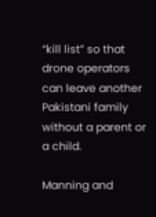“kill list” so that drone operators can leave another Pakistani family without a parent or a child.

Manning and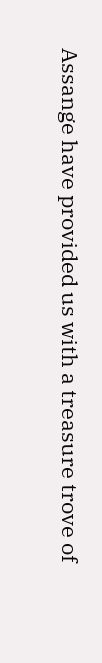Assange have provided us with a treasure trove of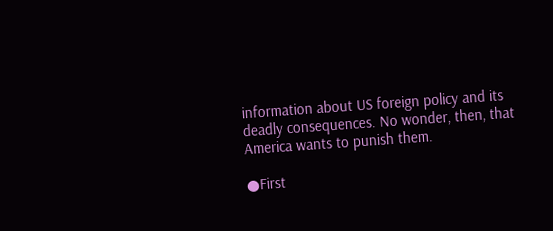information about US foreign policy and its deadly consequences. No wonder, then, that America wants to punish them.

●First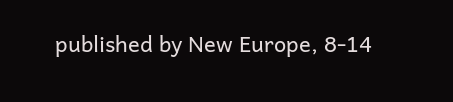published by New Europe, 8-14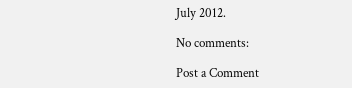July 2012.

No comments:

Post a Comment